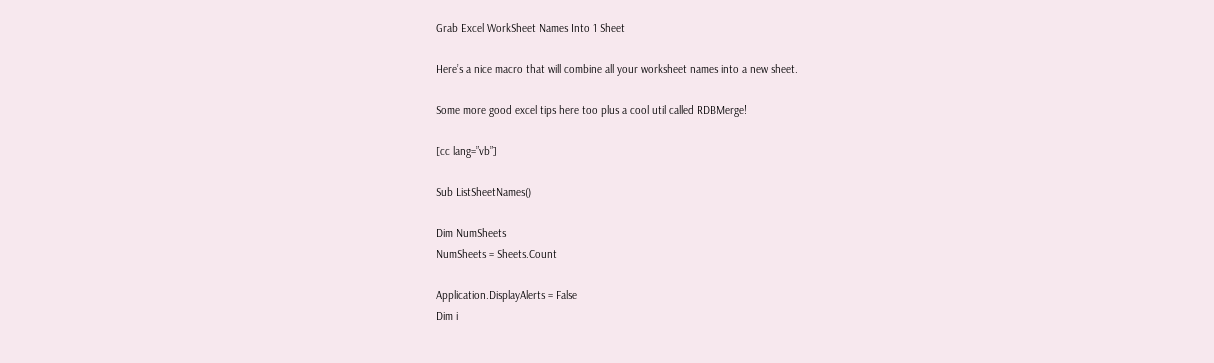Grab Excel WorkSheet Names Into 1 Sheet

Here’s a nice macro that will combine all your worksheet names into a new sheet.

Some more good excel tips here too plus a cool util called RDBMerge!

[cc lang=”vb”]

Sub ListSheetNames()

Dim NumSheets
NumSheets = Sheets.Count

Application.DisplayAlerts = False
Dim i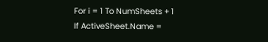For i = 1 To NumSheets + 1
If ActiveSheet.Name =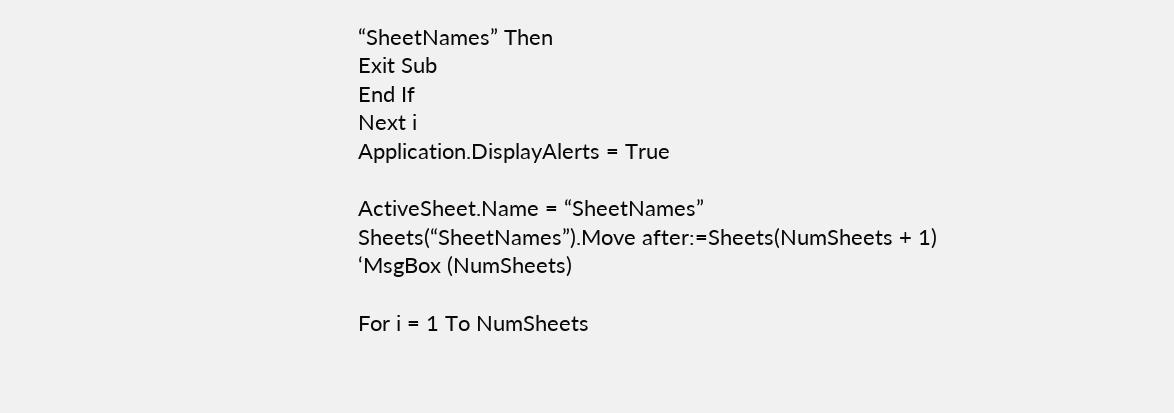“SheetNames” Then
Exit Sub
End If
Next i
Application.DisplayAlerts = True

ActiveSheet.Name = “SheetNames”
Sheets(“SheetNames”).Move after:=Sheets(NumSheets + 1)
‘MsgBox (NumSheets)

For i = 1 To NumSheets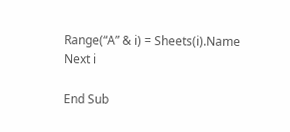Range(“A” & i) = Sheets(i).Name
Next i

End Sub